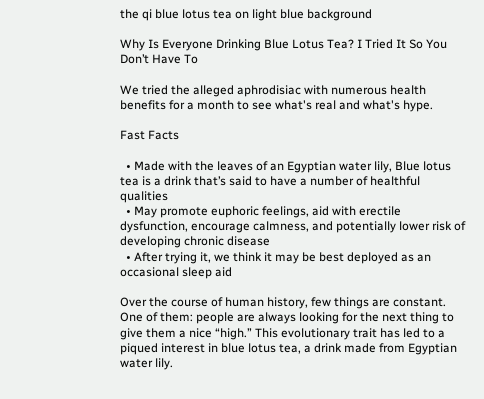the qi blue lotus tea on light blue background

Why Is Everyone Drinking Blue Lotus Tea? I Tried It So You Don’t Have To

We tried the alleged aphrodisiac with numerous health benefits for a month to see what's real and what's hype.

Fast Facts

  • Made with the leaves of an Egyptian water lily, Blue lotus tea is a drink that’s said to have a number of healthful qualities
  • May promote euphoric feelings, aid with erectile dysfunction, encourage calmness, and potentially lower risk of developing chronic disease
  • After trying it, we think it may be best deployed as an occasional sleep aid

Over the course of human history, few things are constant. One of them: people are always looking for the next thing to give them a nice “high.” This evolutionary trait has led to a piqued interest in blue lotus tea, a drink made from Egyptian water lily.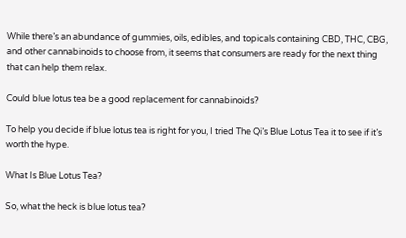While there’s an abundance of gummies, oils, edibles, and topicals containing CBD, THC, CBG, and other cannabinoids to choose from, it seems that consumers are ready for the next thing that can help them relax.

Could blue lotus tea be a good replacement for cannabinoids?

To help you decide if blue lotus tea is right for you, I tried The Qi’s Blue Lotus Tea it to see if it’s worth the hype.

What Is Blue Lotus Tea?

So, what the heck is blue lotus tea?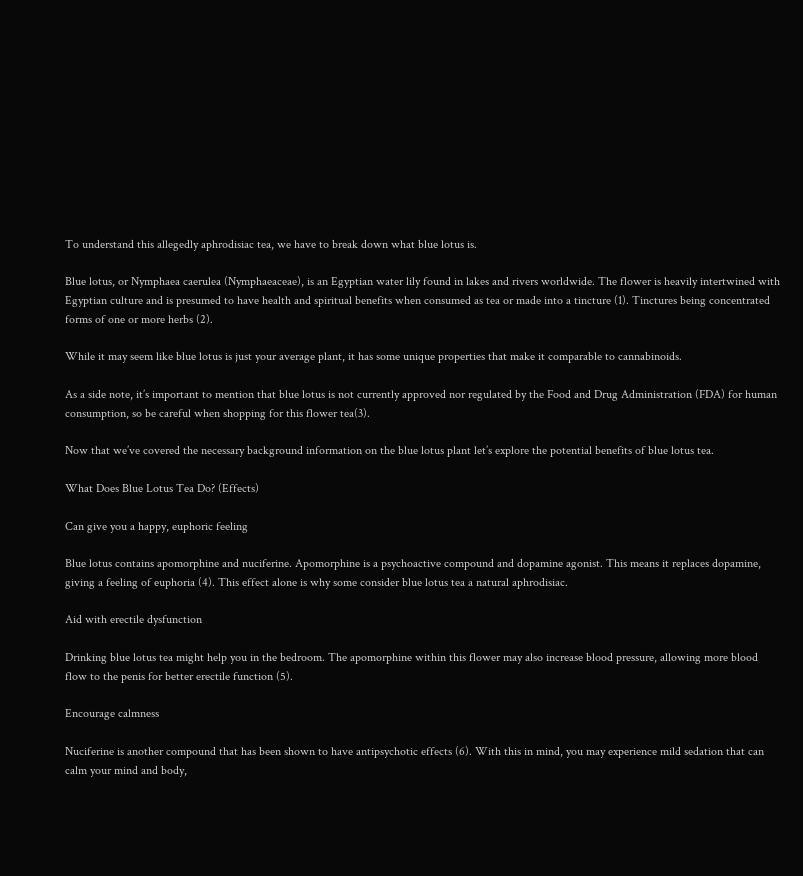To understand this allegedly aphrodisiac tea, we have to break down what blue lotus is.

Blue lotus, or Nymphaea caerulea (Nymphaeaceae), is an Egyptian water lily found in lakes and rivers worldwide. The flower is heavily intertwined with Egyptian culture and is presumed to have health and spiritual benefits when consumed as tea or made into a tincture (1). Tinctures being concentrated forms of one or more herbs (2).

While it may seem like blue lotus is just your average plant, it has some unique properties that make it comparable to cannabinoids.

As a side note, it’s important to mention that blue lotus is not currently approved nor regulated by the Food and Drug Administration (FDA) for human consumption, so be careful when shopping for this flower tea(3).

Now that we’ve covered the necessary background information on the blue lotus plant let’s explore the potential benefits of blue lotus tea.

What Does Blue Lotus Tea Do? (Effects)

Can give you a happy, euphoric feeling

Blue lotus contains apomorphine and nuciferine. Apomorphine is a psychoactive compound and dopamine agonist. This means it replaces dopamine, giving a feeling of euphoria (4). This effect alone is why some consider blue lotus tea a natural aphrodisiac.

Aid with erectile dysfunction

Drinking blue lotus tea might help you in the bedroom. The apomorphine within this flower may also increase blood pressure, allowing more blood flow to the penis for better erectile function (5).

Encourage calmness

Nuciferine is another compound that has been shown to have antipsychotic effects (6). With this in mind, you may experience mild sedation that can calm your mind and body,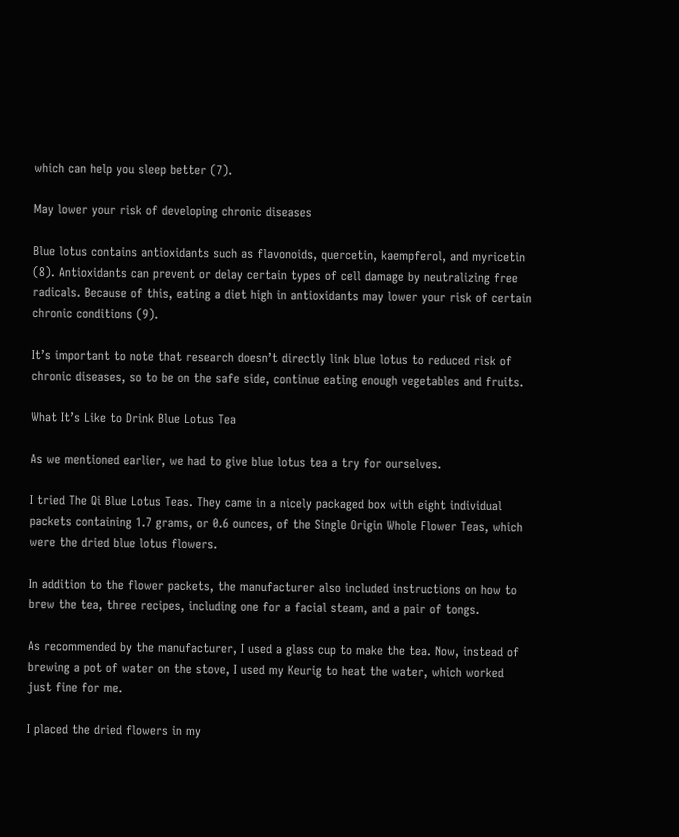which can help you sleep better (7).

May lower your risk of developing chronic diseases

Blue lotus contains antioxidants such as flavonoids, quercetin, kaempferol, and myricetin (8). Antioxidants can prevent or delay certain types of cell damage by neutralizing free radicals. Because of this, eating a diet high in antioxidants may lower your risk of certain chronic conditions (9).

It’s important to note that research doesn’t directly link blue lotus to reduced risk of chronic diseases, so to be on the safe side, continue eating enough vegetables and fruits.

What It’s Like to Drink Blue Lotus Tea

As we mentioned earlier, we had to give blue lotus tea a try for ourselves.

I tried The Qi Blue Lotus Teas. They came in a nicely packaged box with eight individual packets containing 1.7 grams, or 0.6 ounces, of the Single Origin Whole Flower Teas, which were the dried blue lotus flowers.

In addition to the flower packets, the manufacturer also included instructions on how to brew the tea, three recipes, including one for a facial steam, and a pair of tongs.

As recommended by the manufacturer, I used a glass cup to make the tea. Now, instead of brewing a pot of water on the stove, I used my Keurig to heat the water, which worked just fine for me.

I placed the dried flowers in my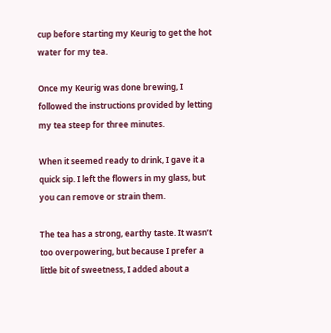cup before starting my Keurig to get the hot water for my tea.

Once my Keurig was done brewing, I followed the instructions provided by letting my tea steep for three minutes.

When it seemed ready to drink, I gave it a quick sip. I left the flowers in my glass, but you can remove or strain them.

The tea has a strong, earthy taste. It wasn’t too overpowering, but because I prefer a little bit of sweetness, I added about a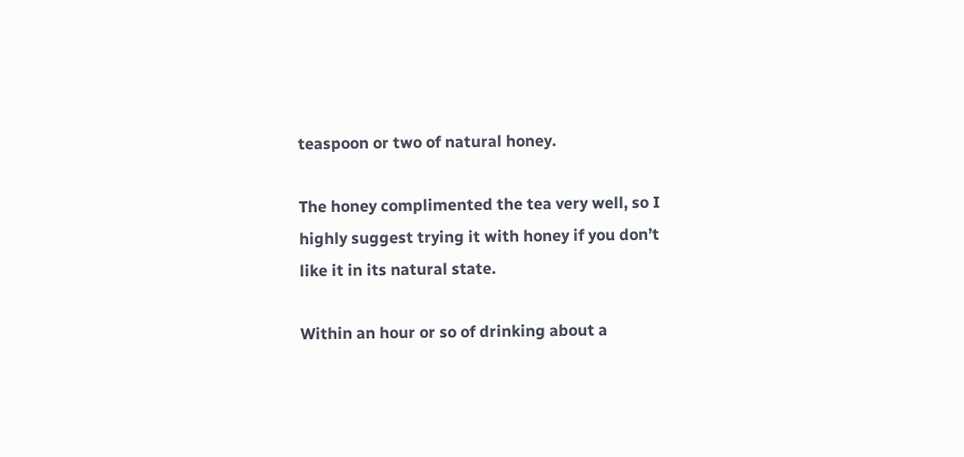teaspoon or two of natural honey.

The honey complimented the tea very well, so I highly suggest trying it with honey if you don’t like it in its natural state.

Within an hour or so of drinking about a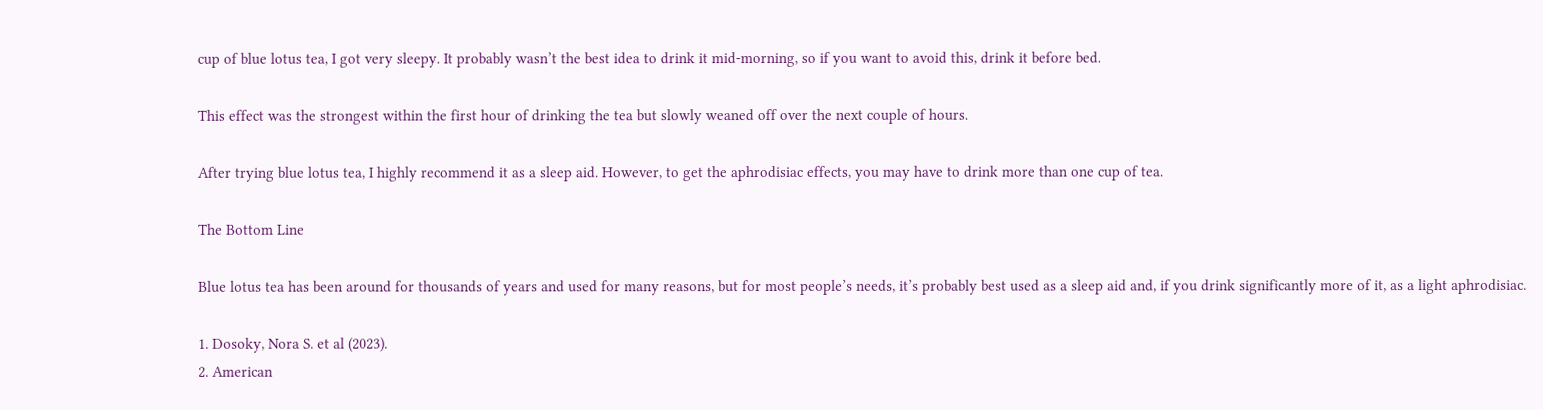cup of blue lotus tea, I got very sleepy. It probably wasn’t the best idea to drink it mid-morning, so if you want to avoid this, drink it before bed.

This effect was the strongest within the first hour of drinking the tea but slowly weaned off over the next couple of hours.

After trying blue lotus tea, I highly recommend it as a sleep aid. However, to get the aphrodisiac effects, you may have to drink more than one cup of tea.

The Bottom Line

Blue lotus tea has been around for thousands of years and used for many reasons, but for most people’s needs, it’s probably best used as a sleep aid and, if you drink significantly more of it, as a light aphrodisiac.

1. Dosoky, Nora S. et al (2023).
2. American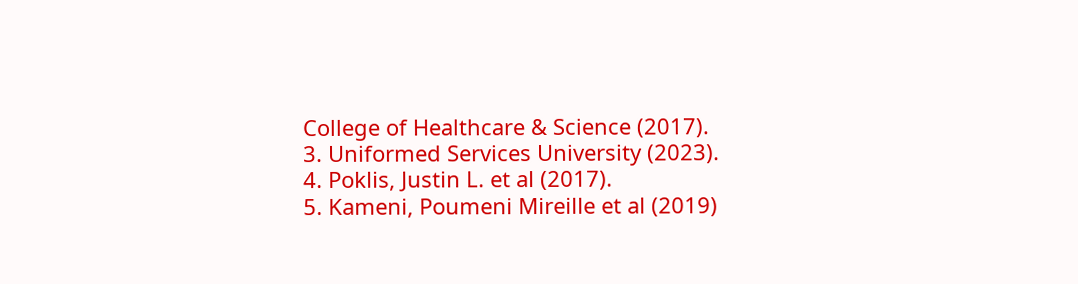College of Healthcare & Science (2017).
3. Uniformed Services University (2023).
4. Poklis, Justin L. et al (2017).
5. Kameni, Poumeni Mireille et al (2019)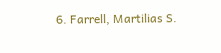6. Farrell, Martilias S.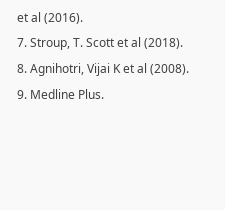et al (2016).
7. Stroup, T. Scott et al (2018).
8. Agnihotri, Vijai K et al (2008).
9. Medline Plus.